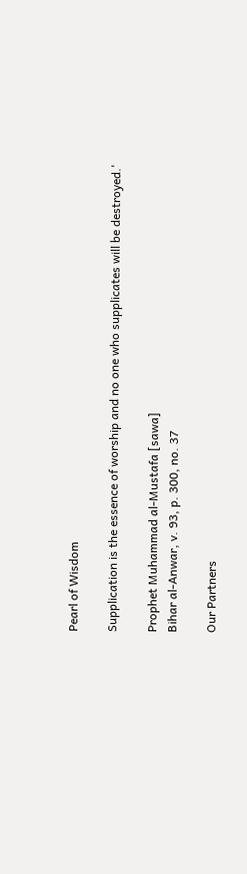Pearl of Wisdom

Supplication is the essence of worship and no one who supplicates will be destroyed.'

Prophet Muhammad al-Mustafa [sawa]
Bihar al-Anwar, v. 93, p. 300, no. 37

Our Partners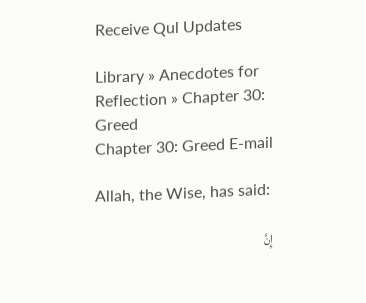Receive Qul Updates

Library » Anecdotes for Reflection » Chapter 30: Greed
Chapter 30: Greed E-mail

Allah, the Wise, has said:

إِنَّ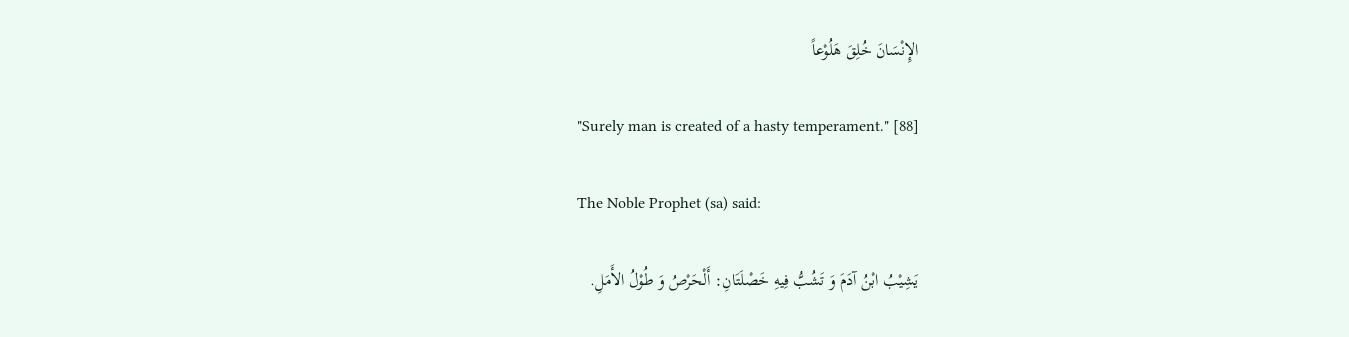الإِنْسَانَ خُلِقَ هَلُوْعاً

"Surely man is created of a hasty temperament." [88]

The Noble Prophet (sa) said:

يَشِيْبُ ابْنُ آدَمَ وَ تَشُبُّ فِيهِ خَصْلَتَانِ: أَلْحَرْصُ وَ طُوْلُ الأَمَلِ.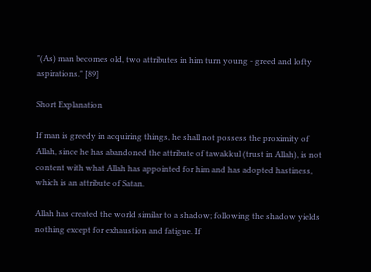"(As) man becomes old, two attributes in him turn young - greed and lofty aspirations." [89]

Short Explanation

If man is greedy in acquiring things, he shall not possess the proximity of Allah, since he has abandoned the attribute of tawakkul (trust in Allah), is not content with what Allah has appointed for him and has adopted hastiness, which is an attribute of Satan.

Allah has created the world similar to a shadow; following the shadow yields nothing except for exhaustion and fatigue. If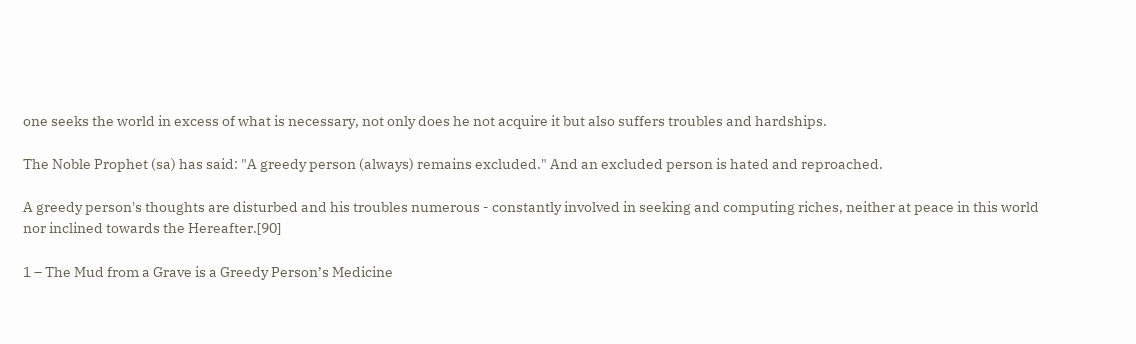one seeks the world in excess of what is necessary, not only does he not acquire it but also suffers troubles and hardships.

The Noble Prophet (sa) has said: "A greedy person (always) remains excluded." And an excluded person is hated and reproached.

A greedy person's thoughts are disturbed and his troubles numerous - constantly involved in seeking and computing riches, neither at peace in this world nor inclined towards the Hereafter.[90]

1 – The Mud from a Grave is a Greedy Person’s Medicine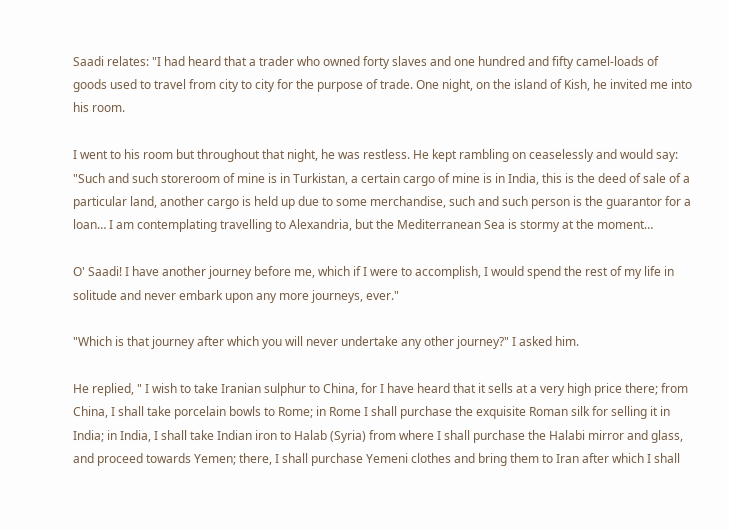Saadi relates: "I had heard that a trader who owned forty slaves and one hundred and fifty camel-loads of goods used to travel from city to city for the purpose of trade. One night, on the island of Kish, he invited me into his room.

I went to his room but throughout that night, he was restless. He kept rambling on ceaselessly and would say: "Such and such storeroom of mine is in Turkistan, a certain cargo of mine is in India, this is the deed of sale of a particular land, another cargo is held up due to some merchandise, such and such person is the guarantor for a loan… I am contemplating travelling to Alexandria, but the Mediterranean Sea is stormy at the moment…

O' Saadi! I have another journey before me, which if I were to accomplish, I would spend the rest of my life in solitude and never embark upon any more journeys, ever."

"Which is that journey after which you will never undertake any other journey?" I asked him.

He replied, " I wish to take Iranian sulphur to China, for I have heard that it sells at a very high price there; from China, I shall take porcelain bowls to Rome; in Rome I shall purchase the exquisite Roman silk for selling it in India; in India, I shall take Indian iron to Halab (Syria) from where I shall purchase the Halabi mirror and glass, and proceed towards Yemen; there, I shall purchase Yemeni clothes and bring them to Iran after which I shall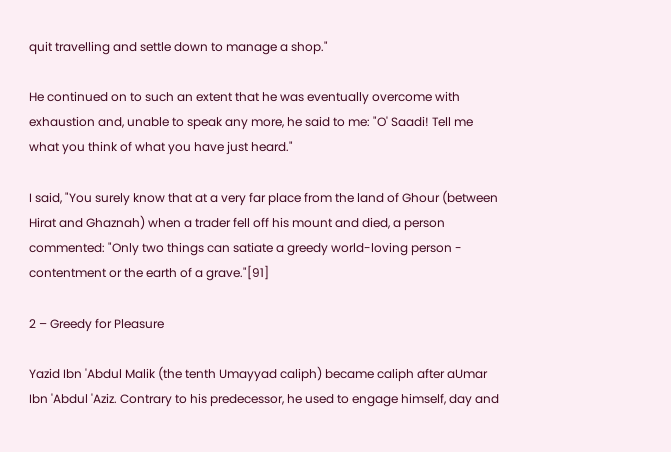quit travelling and settle down to manage a shop."

He continued on to such an extent that he was eventually overcome with exhaustion and, unable to speak any more, he said to me: "O' Saadi! Tell me what you think of what you have just heard."

I said, "You surely know that at a very far place from the land of Ghour (between Hirat and Ghaznah) when a trader fell off his mount and died, a person commented: "Only two things can satiate a greedy world-loving person - contentment or the earth of a grave."[91]

2 – Greedy for Pleasure

Yazid Ibn 'Abdul Malik (the tenth Umayyad caliph) became caliph after aUmar Ibn 'Abdul 'Aziz. Contrary to his predecessor, he used to engage himself, day and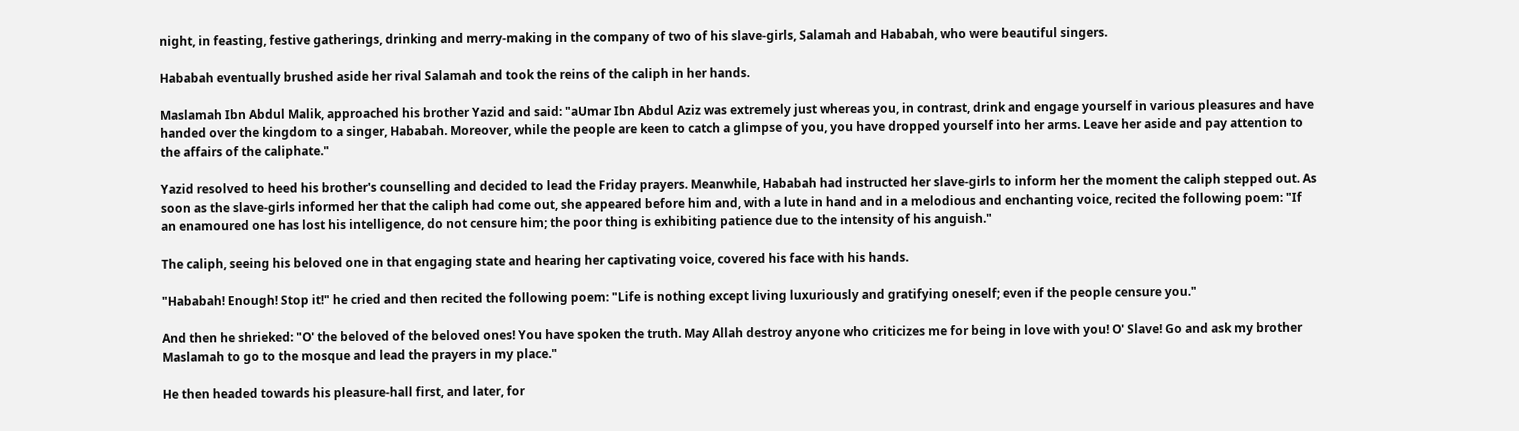night, in feasting, festive gatherings, drinking and merry-making in the company of two of his slave-girls, Salamah and Hababah, who were beautiful singers.

Hababah eventually brushed aside her rival Salamah and took the reins of the caliph in her hands.

Maslamah Ibn Abdul Malik, approached his brother Yazid and said: "aUmar Ibn Abdul Aziz was extremely just whereas you, in contrast, drink and engage yourself in various pleasures and have handed over the kingdom to a singer, Hababah. Moreover, while the people are keen to catch a glimpse of you, you have dropped yourself into her arms. Leave her aside and pay attention to the affairs of the caliphate."

Yazid resolved to heed his brother's counselling and decided to lead the Friday prayers. Meanwhile, Hababah had instructed her slave-girls to inform her the moment the caliph stepped out. As soon as the slave-girls informed her that the caliph had come out, she appeared before him and, with a lute in hand and in a melodious and enchanting voice, recited the following poem: "If an enamoured one has lost his intelligence, do not censure him; the poor thing is exhibiting patience due to the intensity of his anguish."

The caliph, seeing his beloved one in that engaging state and hearing her captivating voice, covered his face with his hands.

"Hababah! Enough! Stop it!" he cried and then recited the following poem: "Life is nothing except living luxuriously and gratifying oneself; even if the people censure you."

And then he shrieked: "O' the beloved of the beloved ones! You have spoken the truth. May Allah destroy anyone who criticizes me for being in love with you! O' Slave! Go and ask my brother Maslamah to go to the mosque and lead the prayers in my place."

He then headed towards his pleasure-hall first, and later, for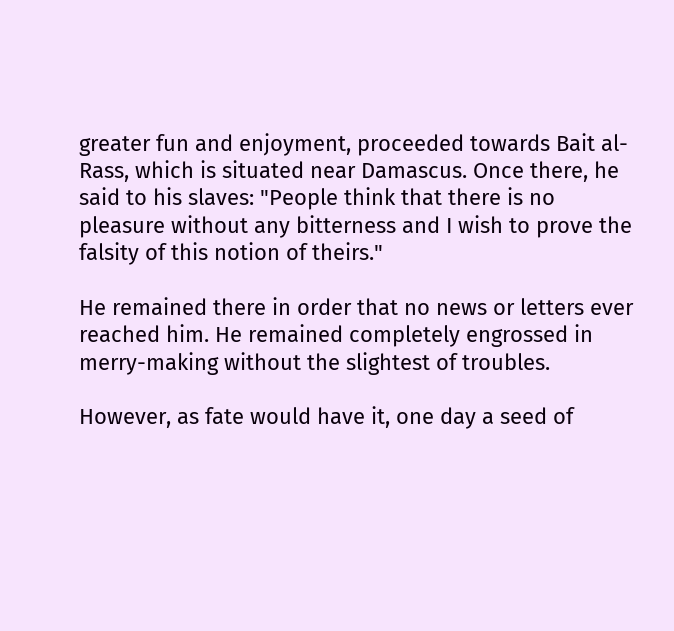greater fun and enjoyment, proceeded towards Bait al-Rass, which is situated near Damascus. Once there, he said to his slaves: "People think that there is no pleasure without any bitterness and I wish to prove the falsity of this notion of theirs."

He remained there in order that no news or letters ever reached him. He remained completely engrossed in merry-making without the slightest of troubles.

However, as fate would have it, one day a seed of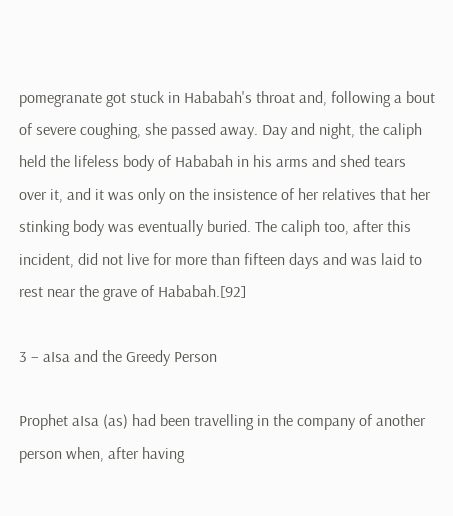pomegranate got stuck in Hababah's throat and, following a bout of severe coughing, she passed away. Day and night, the caliph held the lifeless body of Hababah in his arms and shed tears over it, and it was only on the insistence of her relatives that her stinking body was eventually buried. The caliph too, after this incident, did not live for more than fifteen days and was laid to rest near the grave of Hababah.[92]

3 – aIsa and the Greedy Person

Prophet aIsa (as) had been travelling in the company of another person when, after having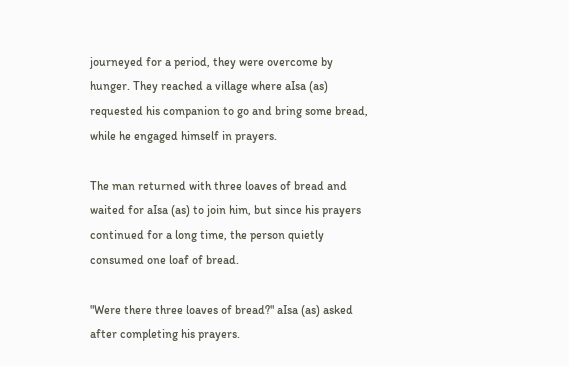journeyed for a period, they were overcome by hunger. They reached a village where aIsa (as) requested his companion to go and bring some bread, while he engaged himself in prayers.

The man returned with three loaves of bread and waited for aIsa (as) to join him, but since his prayers continued for a long time, the person quietly consumed one loaf of bread.

"Were there three loaves of bread?" aIsa (as) asked after completing his prayers.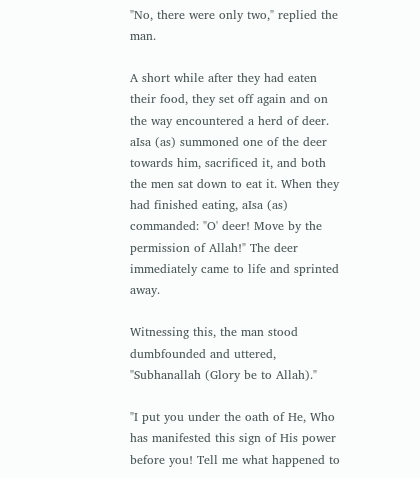"No, there were only two," replied the man.

A short while after they had eaten their food, they set off again and on the way encountered a herd of deer. aIsa (as) summoned one of the deer towards him, sacrificed it, and both the men sat down to eat it. When they had finished eating, aIsa (as) commanded: "O' deer! Move by the permission of Allah!" The deer immediately came to life and sprinted away.

Witnessing this, the man stood dumbfounded and uttered, "Subhanallah (Glory be to Allah)."

"I put you under the oath of He, Who has manifested this sign of His power before you! Tell me what happened to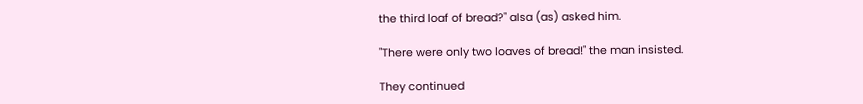the third loaf of bread?" aIsa (as) asked him.

"There were only two loaves of bread!" the man insisted.

They continued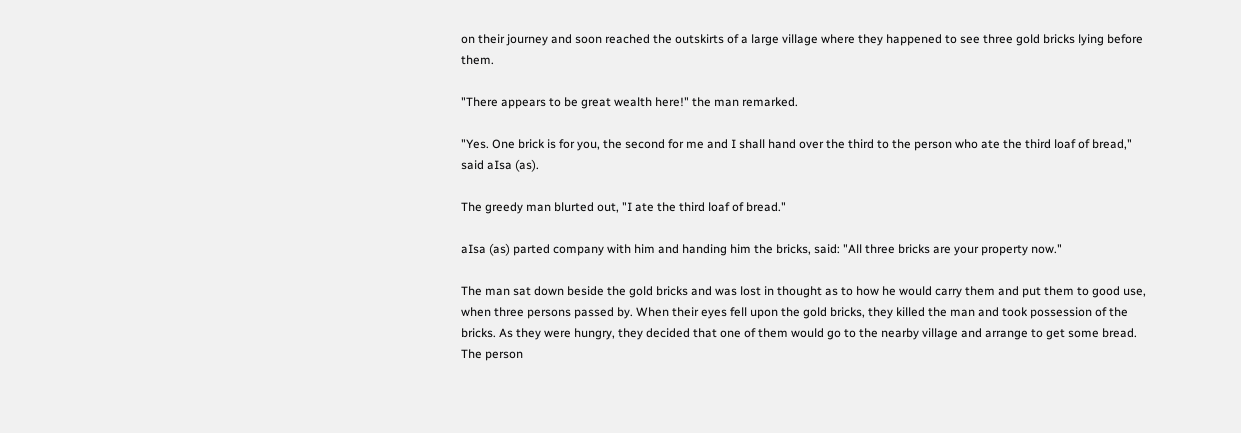on their journey and soon reached the outskirts of a large village where they happened to see three gold bricks lying before them.

"There appears to be great wealth here!" the man remarked.

"Yes. One brick is for you, the second for me and I shall hand over the third to the person who ate the third loaf of bread," said aIsa (as).

The greedy man blurted out, "I ate the third loaf of bread."

aIsa (as) parted company with him and handing him the bricks, said: "All three bricks are your property now."

The man sat down beside the gold bricks and was lost in thought as to how he would carry them and put them to good use, when three persons passed by. When their eyes fell upon the gold bricks, they killed the man and took possession of the bricks. As they were hungry, they decided that one of them would go to the nearby village and arrange to get some bread. The person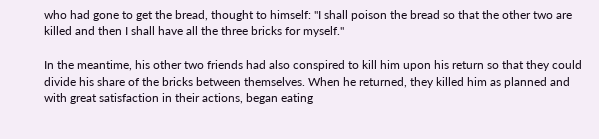who had gone to get the bread, thought to himself: "I shall poison the bread so that the other two are killed and then I shall have all the three bricks for myself."

In the meantime, his other two friends had also conspired to kill him upon his return so that they could divide his share of the bricks between themselves. When he returned, they killed him as planned and with great satisfaction in their actions, began eating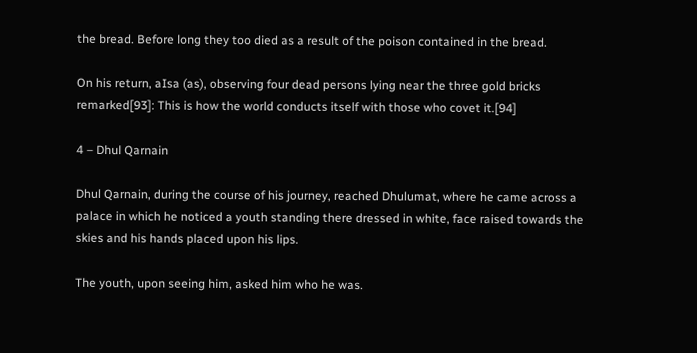the bread. Before long they too died as a result of the poison contained in the bread.

On his return, aIsa (as), observing four dead persons lying near the three gold bricks remarked[93]: This is how the world conducts itself with those who covet it.[94]

4 – Dhul Qarnain

Dhul Qarnain, during the course of his journey, reached Dhulumat, where he came across a palace in which he noticed a youth standing there dressed in white, face raised towards the skies and his hands placed upon his lips.

The youth, upon seeing him, asked him who he was.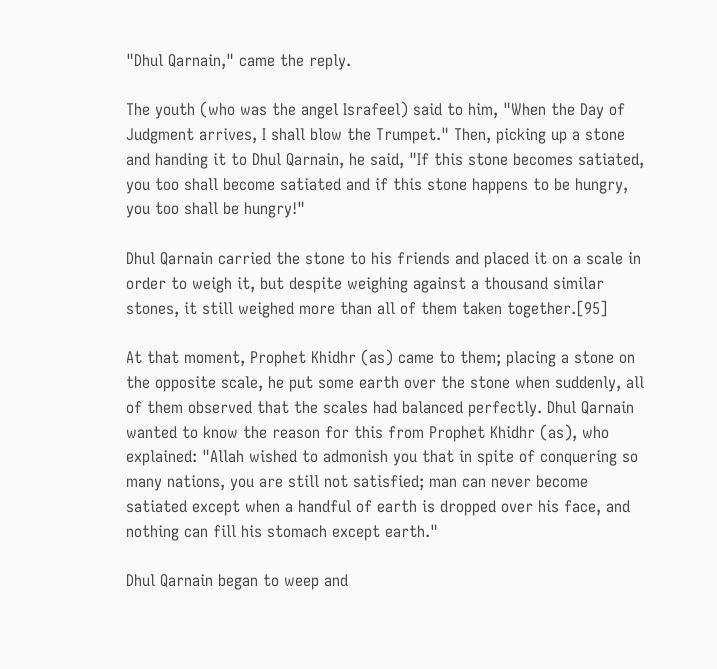"Dhul Qarnain," came the reply.

The youth (who was the angel Israfeel) said to him, "When the Day of Judgment arrives, I shall blow the Trumpet." Then, picking up a stone and handing it to Dhul Qarnain, he said, "If this stone becomes satiated, you too shall become satiated and if this stone happens to be hungry, you too shall be hungry!"

Dhul Qarnain carried the stone to his friends and placed it on a scale in order to weigh it, but despite weighing against a thousand similar stones, it still weighed more than all of them taken together.[95]

At that moment, Prophet Khidhr (as) came to them; placing a stone on the opposite scale, he put some earth over the stone when suddenly, all of them observed that the scales had balanced perfectly. Dhul Qarnain wanted to know the reason for this from Prophet Khidhr (as), who explained: "Allah wished to admonish you that in spite of conquering so many nations, you are still not satisfied; man can never become satiated except when a handful of earth is dropped over his face, and nothing can fill his stomach except earth."

Dhul Qarnain began to weep and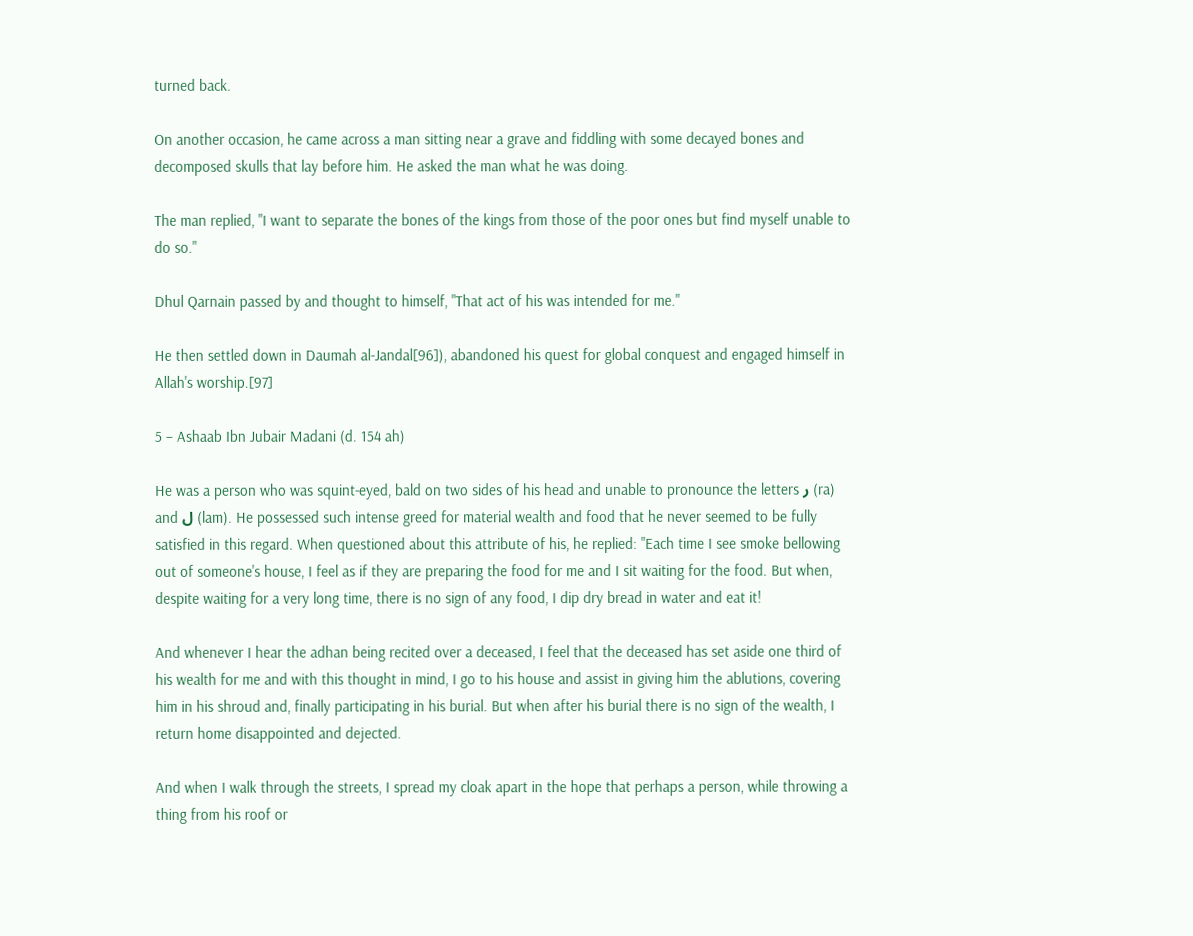turned back.

On another occasion, he came across a man sitting near a grave and fiddling with some decayed bones and decomposed skulls that lay before him. He asked the man what he was doing.

The man replied, "I want to separate the bones of the kings from those of the poor ones but find myself unable to do so."

Dhul Qarnain passed by and thought to himself, "That act of his was intended for me."

He then settled down in Daumah al-Jandal[96]), abandoned his quest for global conquest and engaged himself in Allah's worship.[97]

5 – Ashaab Ibn Jubair Madani (d. 154 ah)

He was a person who was squint-eyed, bald on two sides of his head and unable to pronounce the letters ر (ra) and ل (lam). He possessed such intense greed for material wealth and food that he never seemed to be fully satisfied in this regard. When questioned about this attribute of his, he replied: "Each time I see smoke bellowing out of someone's house, I feel as if they are preparing the food for me and I sit waiting for the food. But when, despite waiting for a very long time, there is no sign of any food, I dip dry bread in water and eat it!

And whenever I hear the adhan being recited over a deceased, I feel that the deceased has set aside one third of his wealth for me and with this thought in mind, I go to his house and assist in giving him the ablutions, covering him in his shroud and, finally participating in his burial. But when after his burial there is no sign of the wealth, I return home disappointed and dejected.

And when I walk through the streets, I spread my cloak apart in the hope that perhaps a person, while throwing a thing from his roof or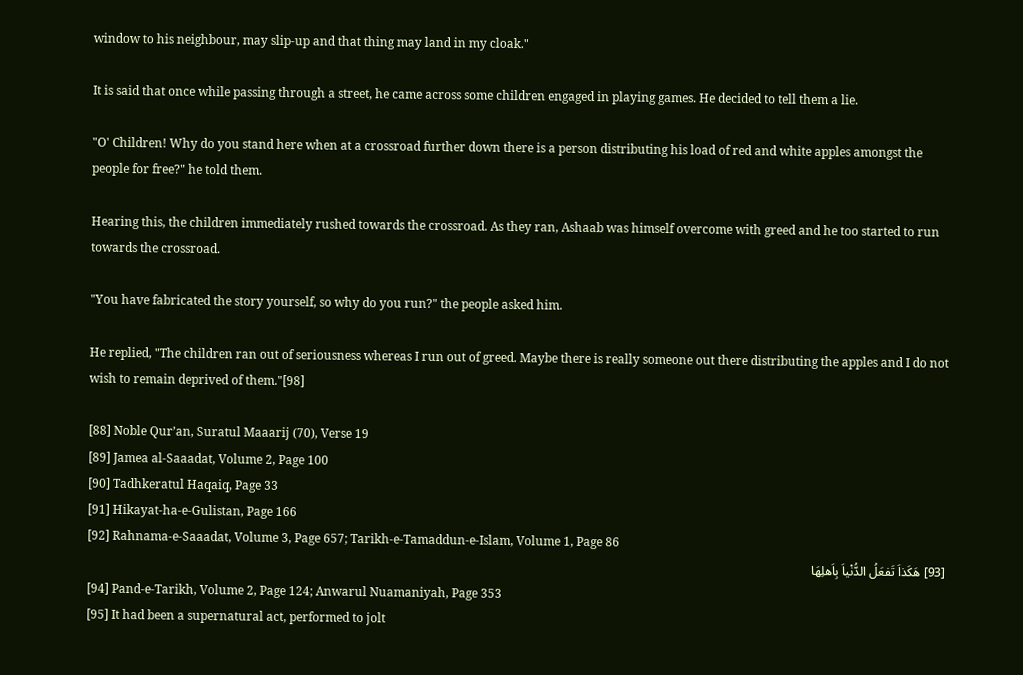window to his neighbour, may slip-up and that thing may land in my cloak."

It is said that once while passing through a street, he came across some children engaged in playing games. He decided to tell them a lie.

"O' Children! Why do you stand here when at a crossroad further down there is a person distributing his load of red and white apples amongst the people for free?" he told them.

Hearing this, the children immediately rushed towards the crossroad. As they ran, Ashaab was himself overcome with greed and he too started to run towards the crossroad.

"You have fabricated the story yourself, so why do you run?" the people asked him.

He replied, "The children ran out of seriousness whereas I run out of greed. Maybe there is really someone out there distributing the apples and I do not wish to remain deprived of them."[98]

[88] Noble Qur’an, Suratul Maaarij (70), Verse 19
[89] Jamea al-Saaadat, Volume 2, Page 100
[90] Tadhkeratul Haqaiq, Page 33
[91] Hikayat-ha-e-Gulistan, Page 166
[92] Rahnama-e-Saaadat, Volume 3, Page 657; Tarikh-e-Tamaddun-e-Islam, Volume 1, Page 86
[93] هَکَذاَ تَفعَلُ الدُّنْياَ بِاَهلِهَا
[94] Pand-e-Tarikh, Volume 2, Page 124; Anwarul Nuamaniyah, Page 353
[95] It had been a supernatural act, performed to jolt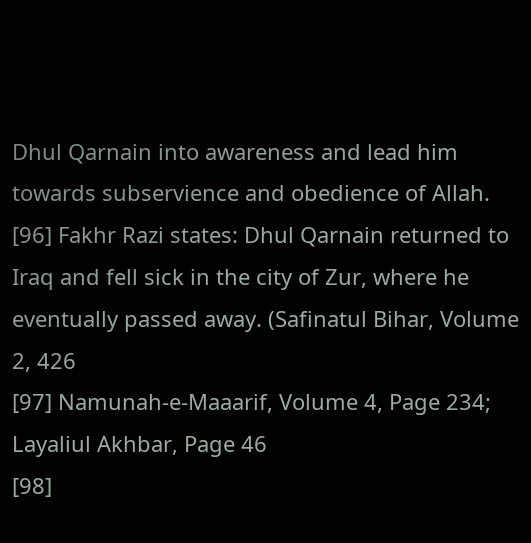Dhul Qarnain into awareness and lead him towards subservience and obedience of Allah.
[96] Fakhr Razi states: Dhul Qarnain returned to Iraq and fell sick in the city of Zur, where he eventually passed away. (Safinatul Bihar, Volume 2, 426
[97] Namunah-e-Maaarif, Volume 4, Page 234; Layaliul Akhbar, Page 46
[98]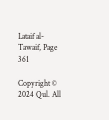Lataif al-Tawaif, Page 361

Copyright © 2024 Qul. All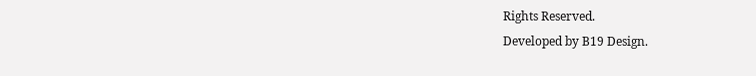Rights Reserved.
Developed by B19 Design.